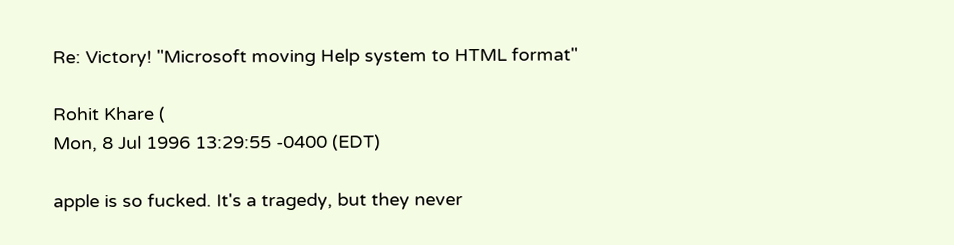Re: Victory! "Microsoft moving Help system to HTML format"

Rohit Khare (
Mon, 8 Jul 1996 13:29:55 -0400 (EDT)

apple is so fucked. It's a tragedy, but they never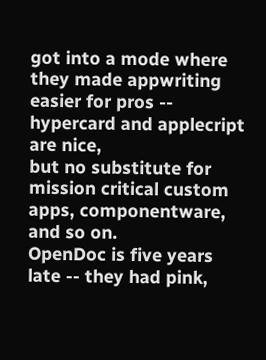got into a mode where
they made appwriting easier for pros -- hypercard and applecript are nice,
but no substitute for mission critical custom apps, componentware, and so on.
OpenDoc is five years late -- they had pink,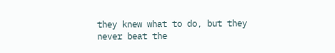they knew what to do, but they
never beat the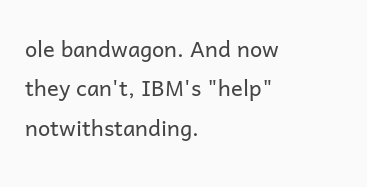ole bandwagon. And now they can't, IBM's "help" notwithstanding.